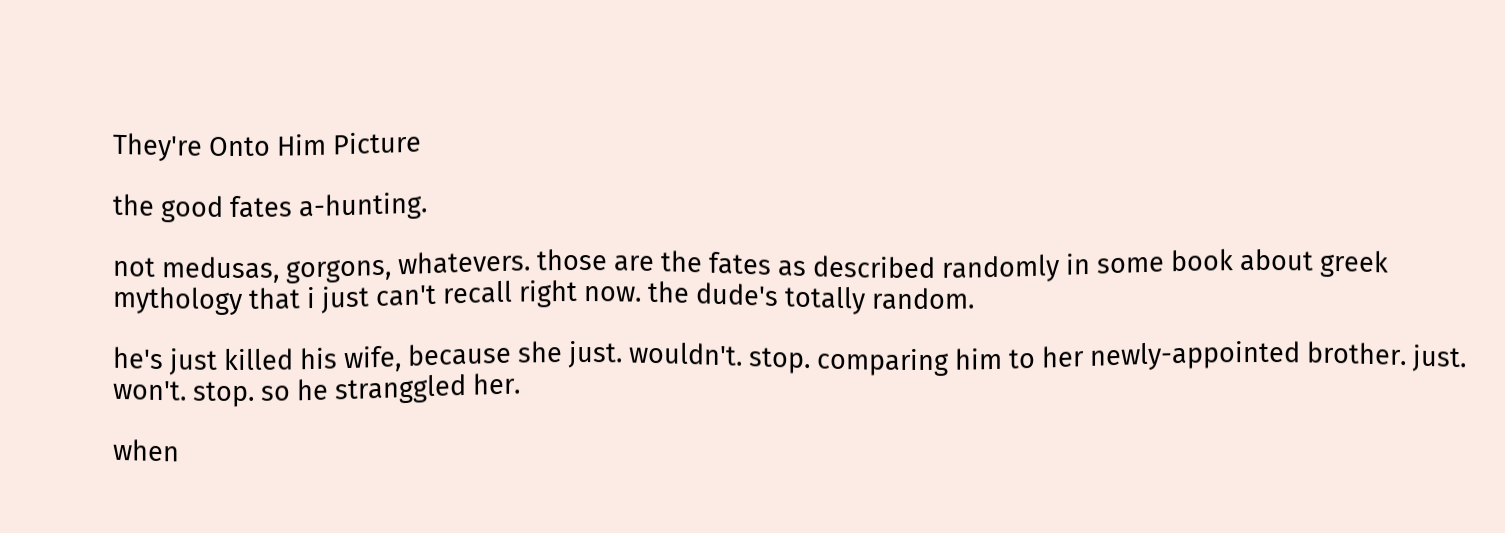They're Onto Him Picture

the good fates a-hunting.

not medusas, gorgons, whatevers. those are the fates as described randomly in some book about greek mythology that i just can't recall right now. the dude's totally random.

he's just killed his wife, because she just. wouldn't. stop. comparing him to her newly-appointed brother. just. won't. stop. so he stranggled her.

when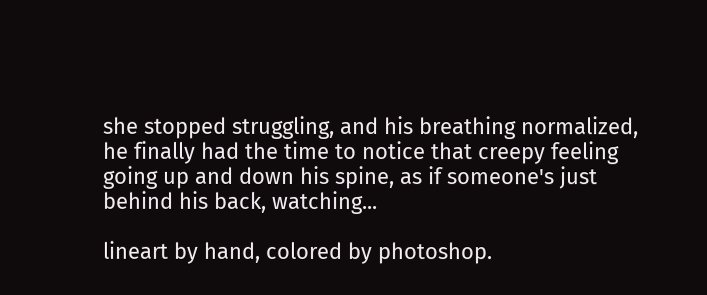she stopped struggling, and his breathing normalized, he finally had the time to notice that creepy feeling going up and down his spine, as if someone's just behind his back, watching...

lineart by hand, colored by photoshop.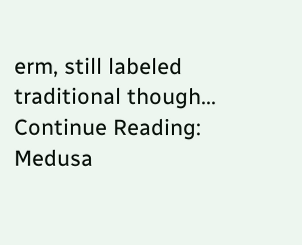erm, still labeled traditional though...
Continue Reading: Medusa